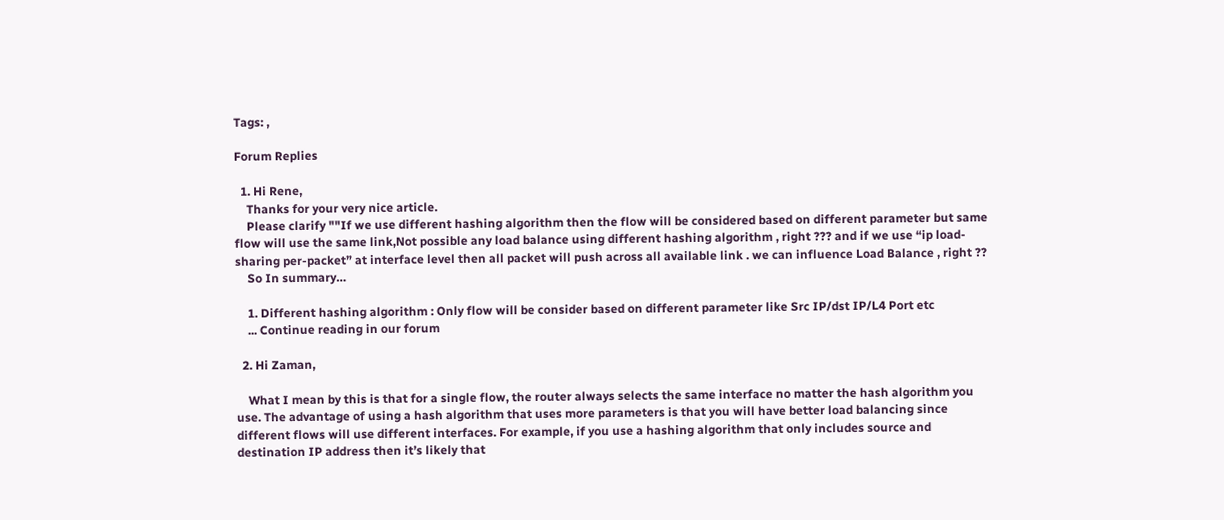Tags: ,

Forum Replies

  1. Hi Rene,
    Thanks for your very nice article.
    Please clarify ""If we use different hashing algorithm then the flow will be considered based on different parameter but same flow will use the same link,Not possible any load balance using different hashing algorithm , right ??? and if we use “ip load-sharing per-packet” at interface level then all packet will push across all available link . we can influence Load Balance , right ??
    So In summary…

    1. Different hashing algorithm : Only flow will be consider based on different parameter like Src IP/dst IP/L4 Port etc
    ... Continue reading in our forum

  2. Hi Zaman,

    What I mean by this is that for a single flow, the router always selects the same interface no matter the hash algorithm you use. The advantage of using a hash algorithm that uses more parameters is that you will have better load balancing since different flows will use different interfaces. For example, if you use a hashing algorithm that only includes source and destination IP address then it’s likely that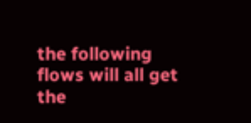the following flows will all get the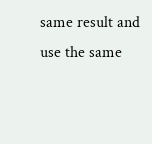same result and use the same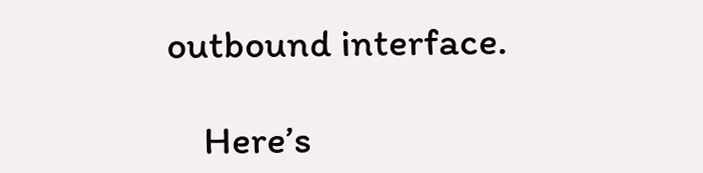outbound interface.

    Here’s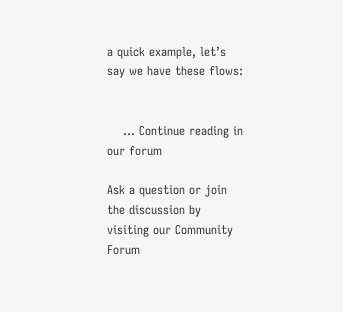a quick example, let’s say we have these flows:


    ... Continue reading in our forum

Ask a question or join the discussion by visiting our Community Forum